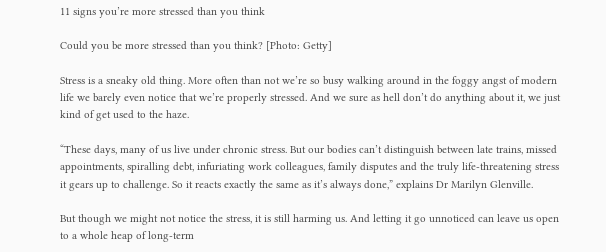11 signs you’re more stressed than you think

Could you be more stressed than you think? [Photo: Getty]

Stress is a sneaky old thing. More often than not we’re so busy walking around in the foggy angst of modern life we barely even notice that we’re properly stressed. And we sure as hell don’t do anything about it, we just kind of get used to the haze.

“These days, many of us live under chronic stress. But our bodies can’t distinguish between late trains, missed appointments, spiralling debt, infuriating work colleagues, family disputes and the truly life-threatening stress it gears up to challenge. So it reacts exactly the same as it’s always done,” explains Dr Marilyn Glenville.

But though we might not notice the stress, it is still harming us. And letting it go unnoticed can leave us open to a whole heap of long-term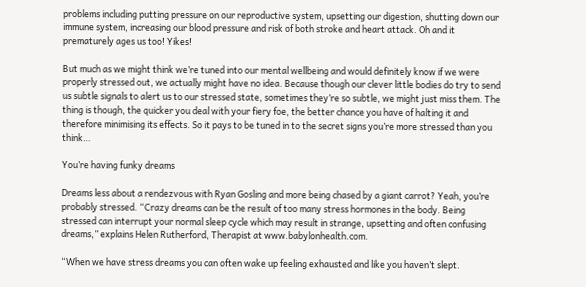problems including putting pressure on our reproductive system, upsetting our digestion, shutting down our immune system, increasing our blood pressure and risk of both stroke and heart attack. Oh and it prematurely ages us too! Yikes!

But much as we might think we’re tuned into our mental wellbeing and would definitely know if we were properly stressed out, we actually might have no idea. Because though our clever little bodies do try to send us subtle signals to alert us to our stressed state, sometimes they’re so subtle, we might just miss them. The thing is though, the quicker you deal with your fiery foe, the better chance you have of halting it and therefore minimising its effects. So it pays to be tuned in to the secret signs you’re more stressed than you think…

You’re having funky dreams

Dreams less about a rendezvous with Ryan Gosling and more being chased by a giant carrot? Yeah, you’re probably stressed. “Crazy dreams can be the result of too many stress hormones in the body. Being stressed can interrupt your normal sleep cycle which may result in strange, upsetting and often confusing dreams,” explains Helen Rutherford, Therapist at www.babylonhealth.com.

“When we have stress dreams you can often wake up feeling exhausted and like you haven’t slept.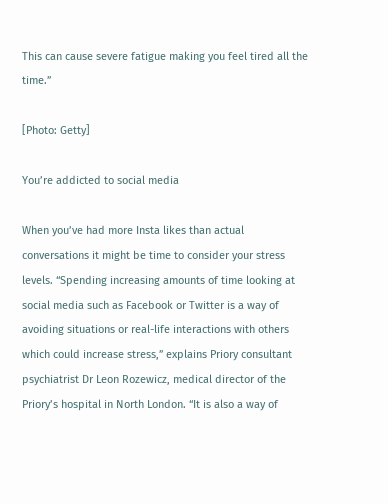This can cause severe fatigue making you feel tired all the time.”

[Photo: Getty]

You’re addicted to social media

When you’ve had more Insta likes than actual conversations it might be time to consider your stress levels. “Spending increasing amounts of time looking at social media such as Facebook or Twitter is a way of avoiding situations or real-life interactions with others which could increase stress,” explains Priory consultant psychiatrist Dr Leon Rozewicz, medical director of the Priory’s hospital in North London. “It is also a way of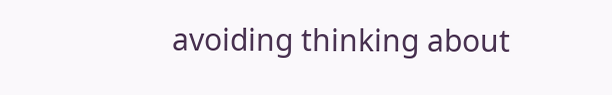avoiding thinking about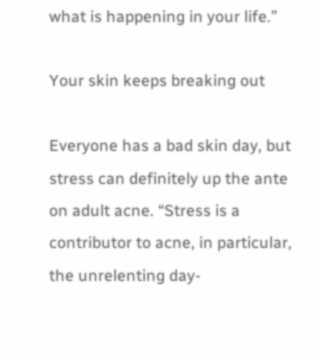what is happening in your life.”

Your skin keeps breaking out

Everyone has a bad skin day, but stress can definitely up the ante on adult acne. “Stress is a contributor to acne, in particular, the unrelenting day-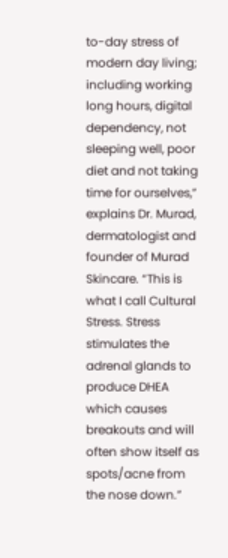to-day stress of modern day living; including working long hours, digital dependency, not sleeping well, poor diet and not taking time for ourselves,” explains Dr. Murad, dermatologist and founder of Murad Skincare. “This is what I call Cultural Stress. Stress stimulates the adrenal glands to produce DHEA which causes breakouts and will often show itself as spots/acne from the nose down.”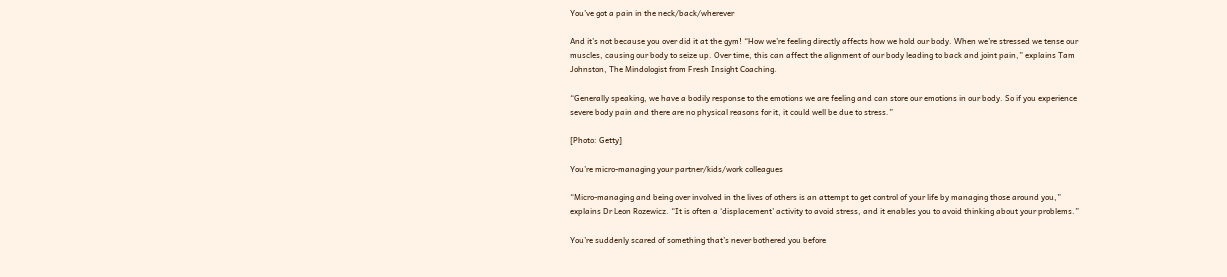You’ve got a pain in the neck/back/wherever

And it’s not because you over did it at the gym! “How we’re feeling directly affects how we hold our body. When we’re stressed we tense our muscles, causing our body to seize up. Over time, this can affect the alignment of our body leading to back and joint pain,” explains Tam Johnston, The Mindologist from Fresh Insight Coaching.

“Generally speaking, we have a bodily response to the emotions we are feeling and can store our emotions in our body. So if you experience severe body pain and there are no physical reasons for it, it could well be due to stress.”

[Photo: Getty]

You’re micro-managing your partner/kids/work colleagues

“Micro-managing and being over involved in the lives of others is an attempt to get control of your life by managing those around you,” explains Dr Leon Rozewicz. “It is often a ‘displacement’ activity to avoid stress, and it enables you to avoid thinking about your problems.”

You’re suddenly scared of something that’s never bothered you before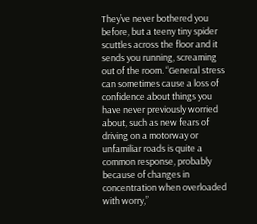They’ve never bothered you before, but a teeny tiny spider scuttles across the floor and it sends you running, screaming out of the room. “General stress can sometimes cause a loss of confidence about things you have never previously worried about, such as new fears of driving on a motorway or unfamiliar roads is quite a common response, probably because of changes in concentration when overloaded with worry,”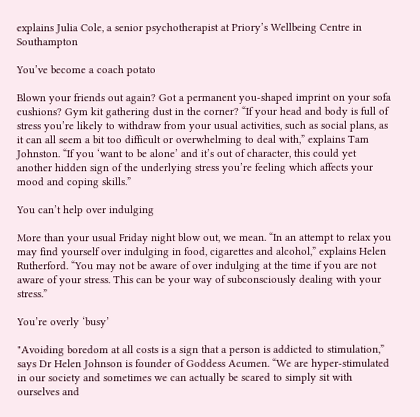explains Julia Cole, a senior psychotherapist at Priory’s Wellbeing Centre in Southampton

You’ve become a coach potato

Blown your friends out again? Got a permanent you-shaped imprint on your sofa cushions? Gym kit gathering dust in the corner? “If your head and body is full of stress you’re likely to withdraw from your usual activities, such as social plans, as it can all seem a bit too difficult or overwhelming to deal with,” explains Tam Johnston. “If you ‘want to be alone’ and it’s out of character, this could yet another hidden sign of the underlying stress you’re feeling which affects your mood and coping skills.”

You can’t help over indulging

More than your usual Friday night blow out, we mean. “In an attempt to relax you may find yourself over indulging in food, cigarettes and alcohol,” explains Helen Rutherford. “You may not be aware of over indulging at the time if you are not aware of your stress. This can be your way of subconsciously dealing with your stress.”

You’re overly ‘busy’

"Avoiding boredom at all costs is a sign that a person is addicted to stimulation,” says Dr Helen Johnson is founder of Goddess Acumen. “We are hyper-stimulated in our society and sometimes we can actually be scared to simply sit with ourselves and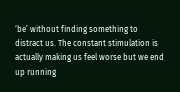‘be’ without finding something to distract us. The constant stimulation is actually making us feel worse but we end up running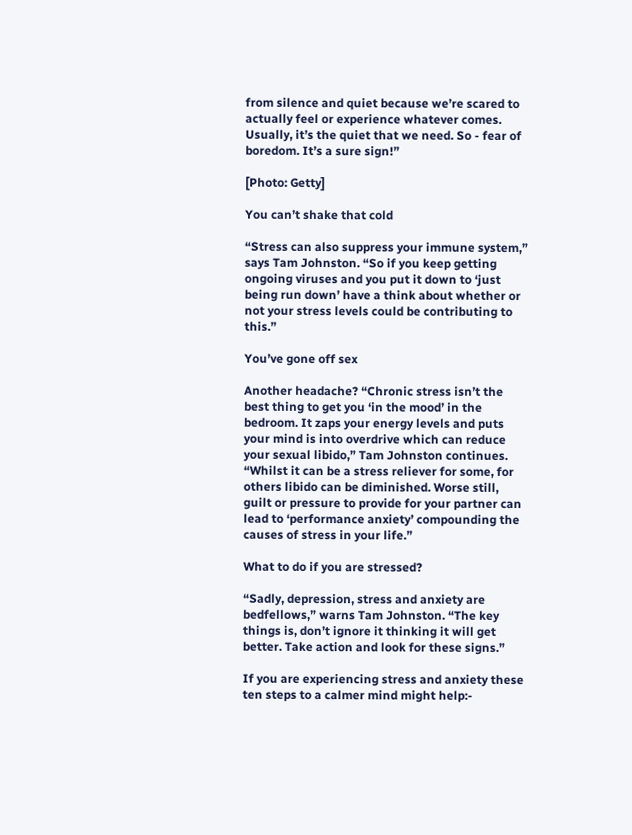from silence and quiet because we’re scared to actually feel or experience whatever comes. Usually, it’s the quiet that we need. So - fear of boredom. It’s a sure sign!”

[Photo: Getty]

You can’t shake that cold

“Stress can also suppress your immune system,” says Tam Johnston. “So if you keep getting ongoing viruses and you put it down to ‘just being run down’ have a think about whether or not your stress levels could be contributing to this.”

You’ve gone off sex

Another headache? “Chronic stress isn’t the best thing to get you ‘in the mood’ in the bedroom. It zaps your energy levels and puts your mind is into overdrive which can reduce your sexual libido,” Tam Johnston continues. “Whilst it can be a stress reliever for some, for others libido can be diminished. Worse still, guilt or pressure to provide for your partner can lead to ‘performance anxiety’ compounding the causes of stress in your life.”

What to do if you are stressed?

“Sadly, depression, stress and anxiety are bedfellows,” warns Tam Johnston. “The key things is, don’t ignore it thinking it will get better. Take action and look for these signs.”

If you are experiencing stress and anxiety these ten steps to a calmer mind might help:-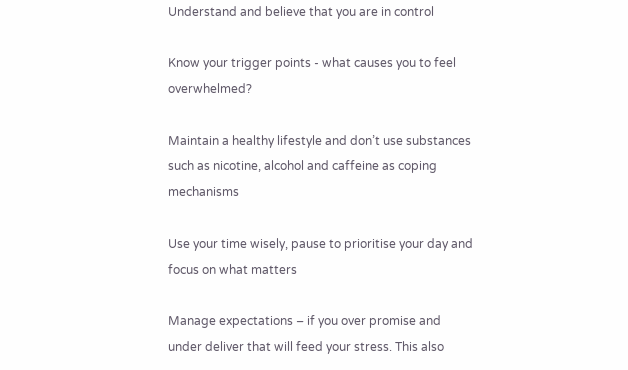Understand and believe that you are in control

Know your trigger points - what causes you to feel overwhelmed?

Maintain a healthy lifestyle and don’t use substances such as nicotine, alcohol and caffeine as coping mechanisms

Use your time wisely, pause to prioritise your day and focus on what matters

Manage expectations – if you over promise and under deliver that will feed your stress. This also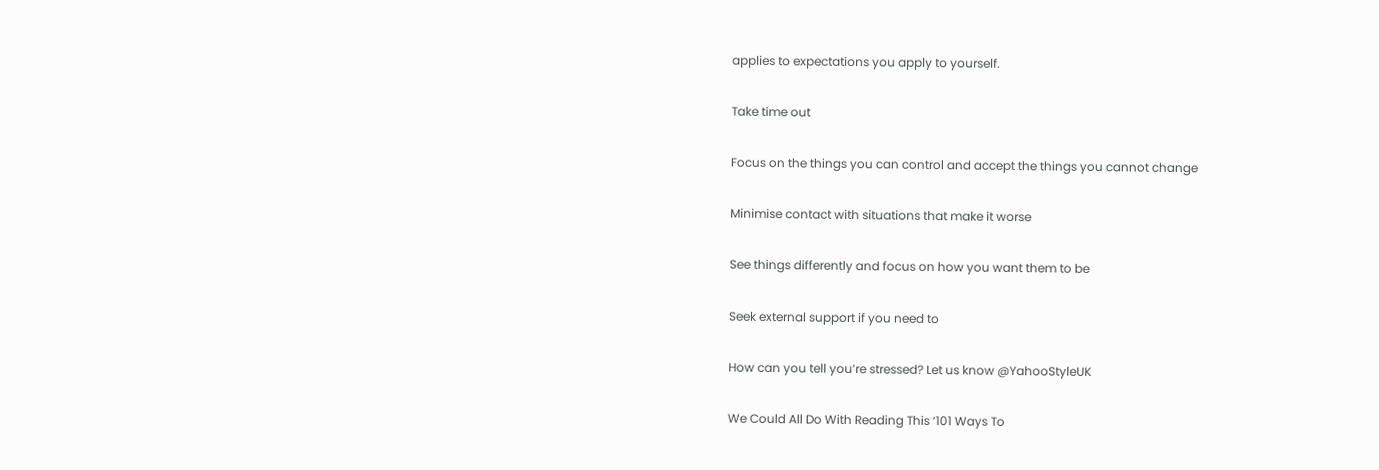applies to expectations you apply to yourself.

Take time out

Focus on the things you can control and accept the things you cannot change

Minimise contact with situations that make it worse

See things differently and focus on how you want them to be

Seek external support if you need to

How can you tell you’re stressed? Let us know @YahooStyleUK

We Could All Do With Reading This ‘101 Ways To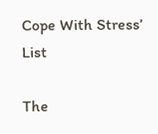Cope With Stress’ List

The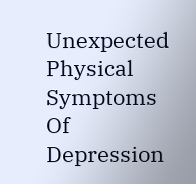Unexpected Physical Symptoms Of Depression